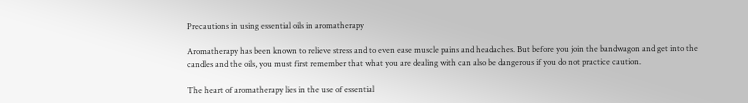Precautions in using essential oils in aromatherapy

Aromatherapy has been known to relieve stress and to even ease muscle pains and headaches. But before you join the bandwagon and get into the candles and the oils, you must first remember that what you are dealing with can also be dangerous if you do not practice caution.

The heart of aromatherapy lies in the use of essential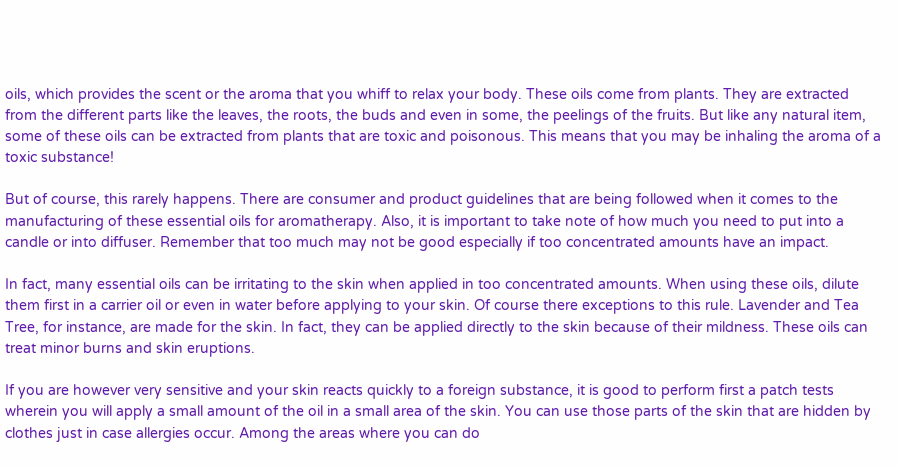oils, which provides the scent or the aroma that you whiff to relax your body. These oils come from plants. They are extracted from the different parts like the leaves, the roots, the buds and even in some, the peelings of the fruits. But like any natural item, some of these oils can be extracted from plants that are toxic and poisonous. This means that you may be inhaling the aroma of a toxic substance!

But of course, this rarely happens. There are consumer and product guidelines that are being followed when it comes to the manufacturing of these essential oils for aromatherapy. Also, it is important to take note of how much you need to put into a candle or into diffuser. Remember that too much may not be good especially if too concentrated amounts have an impact.

In fact, many essential oils can be irritating to the skin when applied in too concentrated amounts. When using these oils, dilute them first in a carrier oil or even in water before applying to your skin. Of course there exceptions to this rule. Lavender and Tea Tree, for instance, are made for the skin. In fact, they can be applied directly to the skin because of their mildness. These oils can treat minor burns and skin eruptions.

If you are however very sensitive and your skin reacts quickly to a foreign substance, it is good to perform first a patch tests wherein you will apply a small amount of the oil in a small area of the skin. You can use those parts of the skin that are hidden by clothes just in case allergies occur. Among the areas where you can do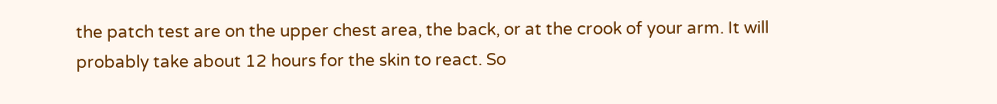the patch test are on the upper chest area, the back, or at the crook of your arm. It will probably take about 12 hours for the skin to react. So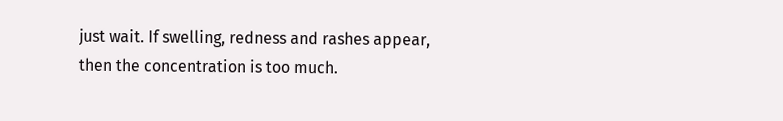just wait. If swelling, redness and rashes appear, then the concentration is too much.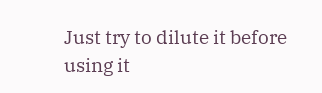Just try to dilute it before using it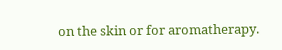on the skin or for aromatherapy.